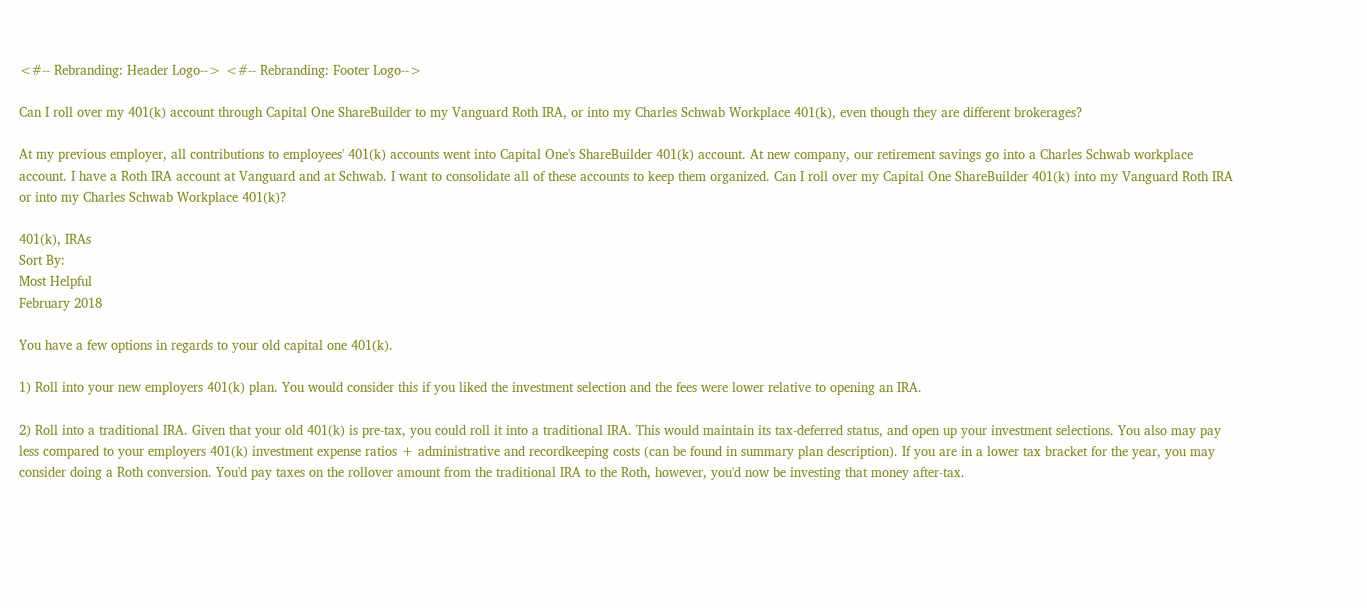<#-- Rebranding: Header Logo--> <#-- Rebranding: Footer Logo-->

Can I roll over my 401(k) account through Capital One ShareBuilder to my Vanguard Roth IRA, or into my Charles Schwab Workplace 401(k), even though they are different brokerages?

At my previous employer, all contributions to employees' 401(k) accounts went into Capital One's ShareBuilder 401(k) account. At new company, our retirement savings go into a Charles Schwab workplace account. I have a Roth IRA account at Vanguard and at Schwab. I want to consolidate all of these accounts to keep them organized. Can I roll over my Capital One ShareBuilder 401(k) into my Vanguard Roth IRA or into my Charles Schwab Workplace 401(k)?

401(k), IRAs
Sort By:
Most Helpful
February 2018

You have a few options in regards to your old capital one 401(k).

1) Roll into your new employers 401(k) plan. You would consider this if you liked the investment selection and the fees were lower relative to opening an IRA.

2) Roll into a traditional IRA. Given that your old 401(k) is pre-tax, you could roll it into a traditional IRA. This would maintain its tax-deferred status, and open up your investment selections. You also may pay less compared to your employers 401(k) investment expense ratios + administrative and recordkeeping costs (can be found in summary plan description). If you are in a lower tax bracket for the year, you may consider doing a Roth conversion. You'd pay taxes on the rollover amount from the traditional IRA to the Roth, however, you'd now be investing that money after-tax.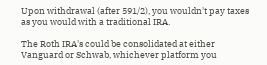Upon withdrawal (after 591/2), you wouldn't pay taxes as you would with a traditional IRA.

The Roth IRA's could be consolidated at either Vanguard or Schwab, whichever platform you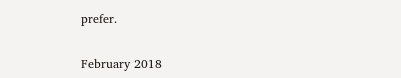prefer.


February 2018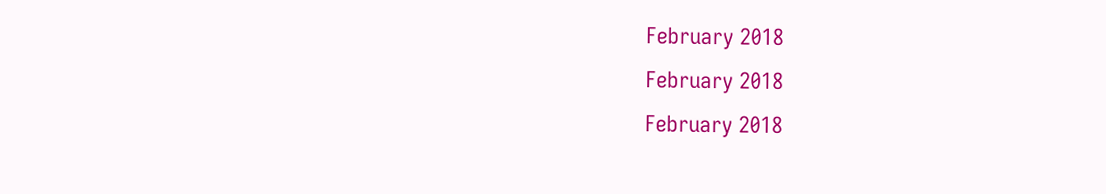February 2018
February 2018
February 2018